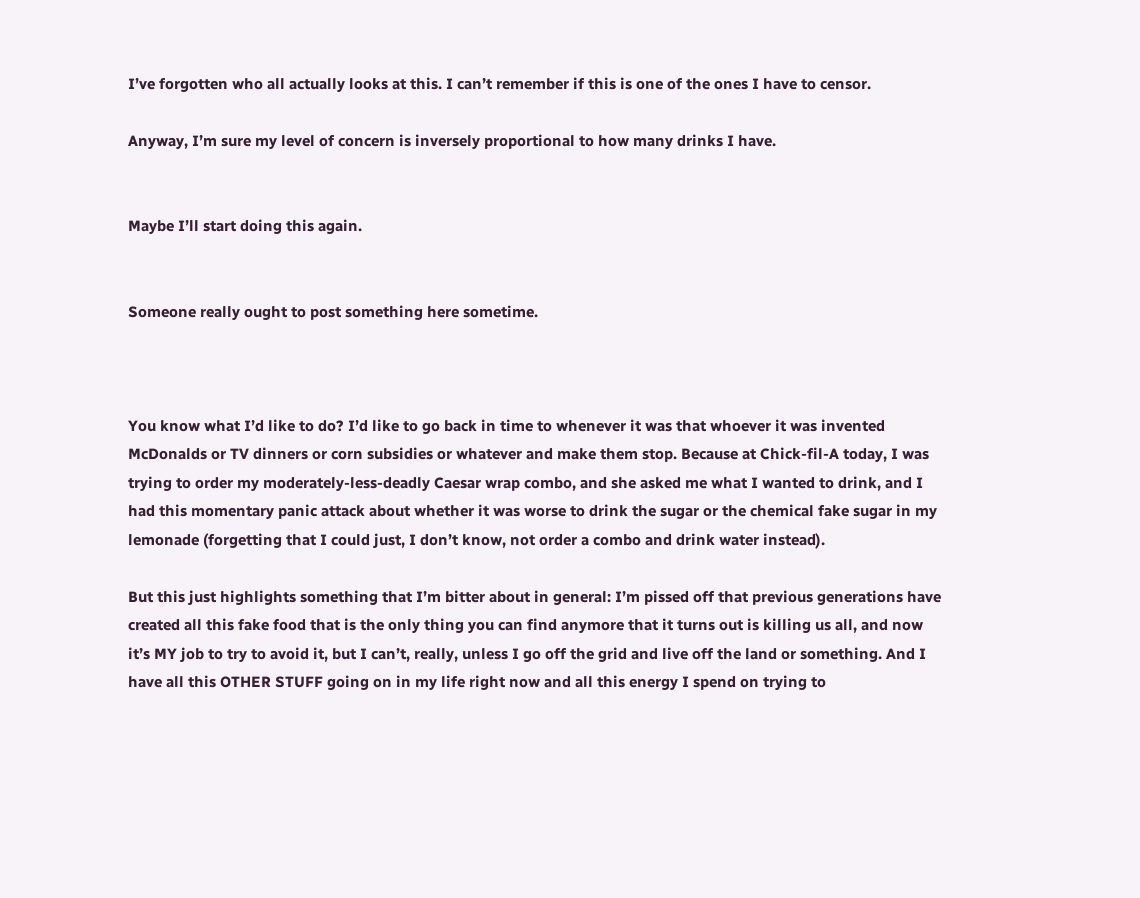I’ve forgotten who all actually looks at this. I can’t remember if this is one of the ones I have to censor.

Anyway, I’m sure my level of concern is inversely proportional to how many drinks I have.


Maybe I’ll start doing this again.


Someone really ought to post something here sometime.



You know what I’d like to do? I’d like to go back in time to whenever it was that whoever it was invented McDonalds or TV dinners or corn subsidies or whatever and make them stop. Because at Chick-fil-A today, I was trying to order my moderately-less-deadly Caesar wrap combo, and she asked me what I wanted to drink, and I had this momentary panic attack about whether it was worse to drink the sugar or the chemical fake sugar in my lemonade (forgetting that I could just, I don’t know, not order a combo and drink water instead).

But this just highlights something that I’m bitter about in general: I’m pissed off that previous generations have created all this fake food that is the only thing you can find anymore that it turns out is killing us all, and now it’s MY job to try to avoid it, but I can’t, really, unless I go off the grid and live off the land or something. And I have all this OTHER STUFF going on in my life right now and all this energy I spend on trying to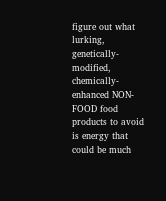figure out what lurking, genetically-modified, chemically-enhanced NON-FOOD food products to avoid is energy that could be much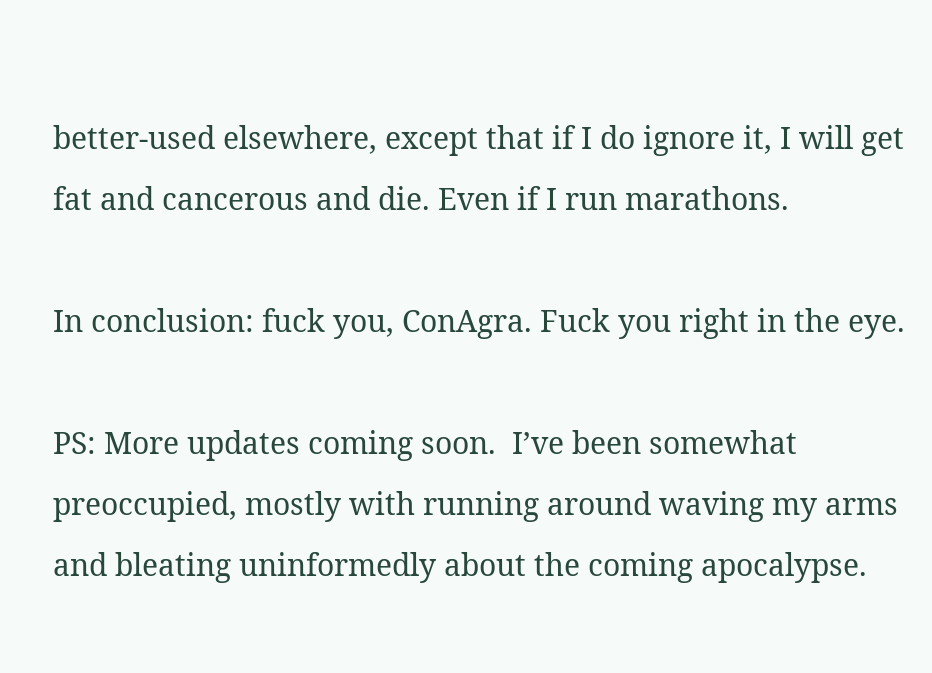better-used elsewhere, except that if I do ignore it, I will get fat and cancerous and die. Even if I run marathons.

In conclusion: fuck you, ConAgra. Fuck you right in the eye.

PS: More updates coming soon.  I’ve been somewhat preoccupied, mostly with running around waving my arms and bleating uninformedly about the coming apocalypse.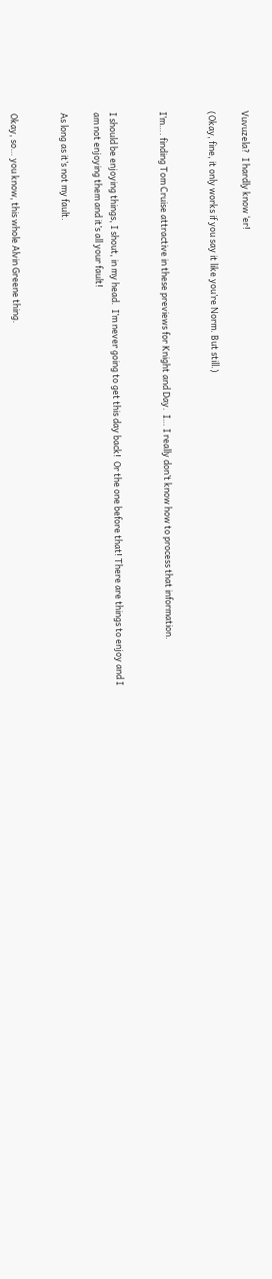Vuvuzela?  I hardly know ‘er!

(Okay, fine, it only works if you say it like you’re Norm. But still.)


I’m…. finding Tom Cruise attractive in these previews for Knight and Day.  I… I really don’t know how to process that information.


I should be enjoying things, I shout, in my head.  I’m never going to get this day back!  Or the one before that! There are things to enjoy and I am not enjoying them and it’s all your fault!

As long as it’s not my fault.


Okay, so… you know, this whole Alvin Greene thing.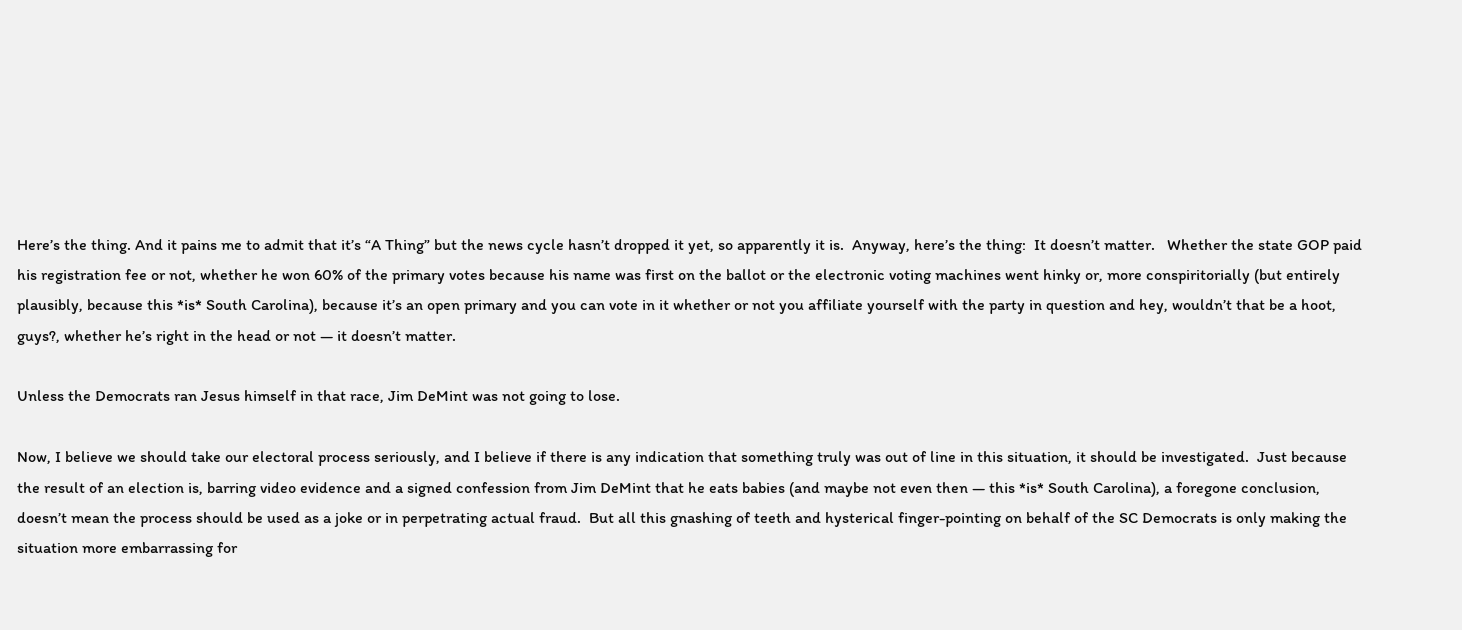Here’s the thing. And it pains me to admit that it’s “A Thing” but the news cycle hasn’t dropped it yet, so apparently it is.  Anyway, here’s the thing:  It doesn’t matter.   Whether the state GOP paid his registration fee or not, whether he won 60% of the primary votes because his name was first on the ballot or the electronic voting machines went hinky or, more conspiritorially (but entirely plausibly, because this *is* South Carolina), because it’s an open primary and you can vote in it whether or not you affiliate yourself with the party in question and hey, wouldn’t that be a hoot, guys?, whether he’s right in the head or not — it doesn’t matter.

Unless the Democrats ran Jesus himself in that race, Jim DeMint was not going to lose.

Now, I believe we should take our electoral process seriously, and I believe if there is any indication that something truly was out of line in this situation, it should be investigated.  Just because the result of an election is, barring video evidence and a signed confession from Jim DeMint that he eats babies (and maybe not even then — this *is* South Carolina), a foregone conclusion, doesn’t mean the process should be used as a joke or in perpetrating actual fraud.  But all this gnashing of teeth and hysterical finger-pointing on behalf of the SC Democrats is only making the situation more embarrassing for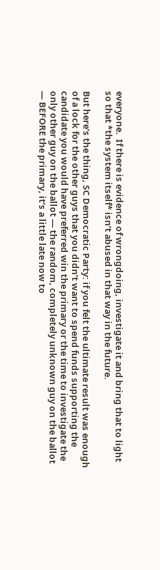everyone.  If there is evidence of wrongdoing, investigate it and bring that to light so that *the system itself* isn’t abused in that way in the future.

But here’s the thing, SC Democratic Party: if you felt the ultimate result was enough of a lock for the other guys that you didn’t want to spend funds supporting the candidate you would have preferred win the primary or the time to investigate the only other guy on the ballot — the random, completely unknown guy on the ballot — BEFORE the primary, it’s a little late now to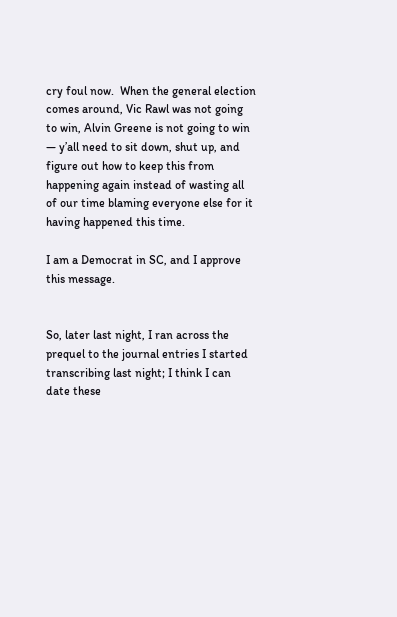cry foul now.  When the general election comes around, Vic Rawl was not going to win, Alvin Greene is not going to win — y’all need to sit down, shut up, and figure out how to keep this from happening again instead of wasting all of our time blaming everyone else for it having happened this time.

I am a Democrat in SC, and I approve this message.


So, later last night, I ran across the prequel to the journal entries I started transcribing last night; I think I can date these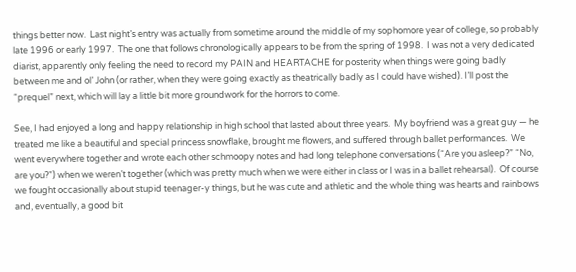things better now.  Last night’s entry was actually from sometime around the middle of my sophomore year of college, so probably late 1996 or early 1997.  The one that follows chronologically appears to be from the spring of 1998.  I was not a very dedicated diarist, apparently only feeling the need to record my PAIN and HEARTACHE for posterity when things were going badly between me and ol’ John (or rather, when they were going exactly as theatrically badly as I could have wished). I’ll post the “prequel” next, which will lay a little bit more groundwork for the horrors to come.

See, I had enjoyed a long and happy relationship in high school that lasted about three years.  My boyfriend was a great guy — he treated me like a beautiful and special princess snowflake, brought me flowers, and suffered through ballet performances.  We went everywhere together and wrote each other schmoopy notes and had long telephone conversations (“Are you asleep?” “No, are you?”) when we weren’t together (which was pretty much when we were either in class or I was in a ballet rehearsal).  Of course we fought occasionally about stupid teenager-y things, but he was cute and athletic and the whole thing was hearts and rainbows and, eventually, a good bit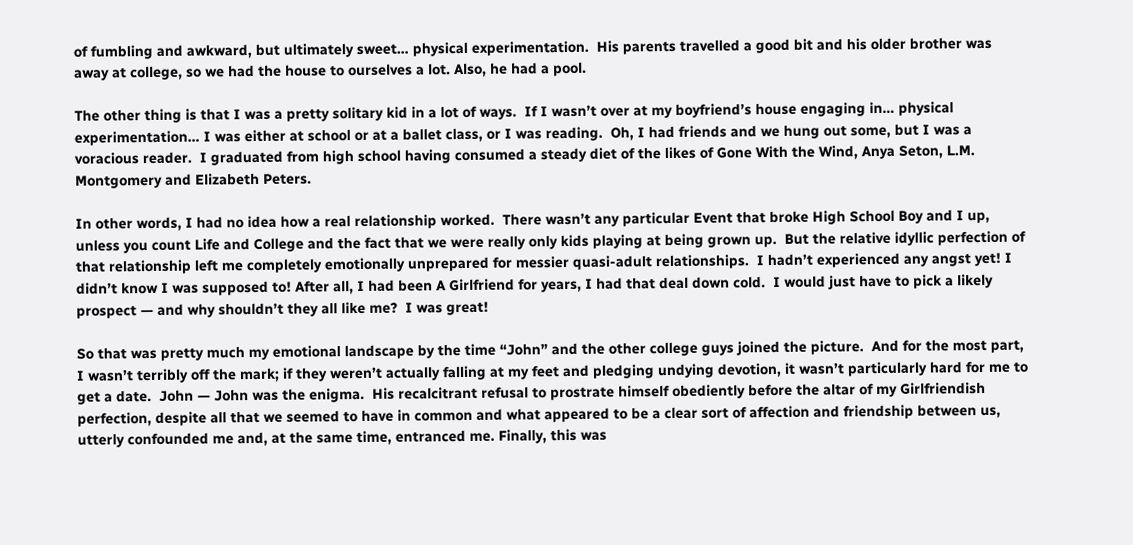of fumbling and awkward, but ultimately sweet… physical experimentation.  His parents travelled a good bit and his older brother was away at college, so we had the house to ourselves a lot. Also, he had a pool.

The other thing is that I was a pretty solitary kid in a lot of ways.  If I wasn’t over at my boyfriend’s house engaging in… physical experimentation… I was either at school or at a ballet class, or I was reading.  Oh, I had friends and we hung out some, but I was a voracious reader.  I graduated from high school having consumed a steady diet of the likes of Gone With the Wind, Anya Seton, L.M. Montgomery and Elizabeth Peters.

In other words, I had no idea how a real relationship worked.  There wasn’t any particular Event that broke High School Boy and I up, unless you count Life and College and the fact that we were really only kids playing at being grown up.  But the relative idyllic perfection of that relationship left me completely emotionally unprepared for messier quasi-adult relationships.  I hadn’t experienced any angst yet! I didn’t know I was supposed to! After all, I had been A Girlfriend for years, I had that deal down cold.  I would just have to pick a likely prospect — and why shouldn’t they all like me?  I was great!

So that was pretty much my emotional landscape by the time “John” and the other college guys joined the picture.  And for the most part, I wasn’t terribly off the mark; if they weren’t actually falling at my feet and pledging undying devotion, it wasn’t particularly hard for me to get a date.  John — John was the enigma.  His recalcitrant refusal to prostrate himself obediently before the altar of my Girlfriendish perfection, despite all that we seemed to have in common and what appeared to be a clear sort of affection and friendship between us, utterly confounded me and, at the same time, entranced me. Finally, this was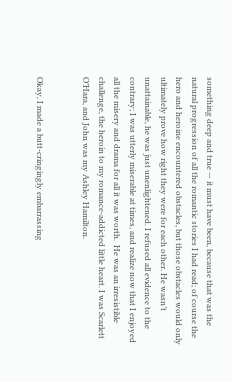something deep and true — it must have been, because that was the natural progression of all the romantic stories I had read; of course the hero and heroine encountered obstacles, but those obstacles would only ultimately prove how right they were for each other. He wasn’t unattainable, he was just unenlightened. I refused all evidence to the contrary; I was utterly miserable at times, and realize now that I enjoyed all the misery and drama for all it was worth.  He was an irresistible challenge, the heroin to my romance-addicted little heart. I was Scarlett O’Hara, and John was my Ashley Hamilton.


Okay, I made a butt-cringingly embarrassing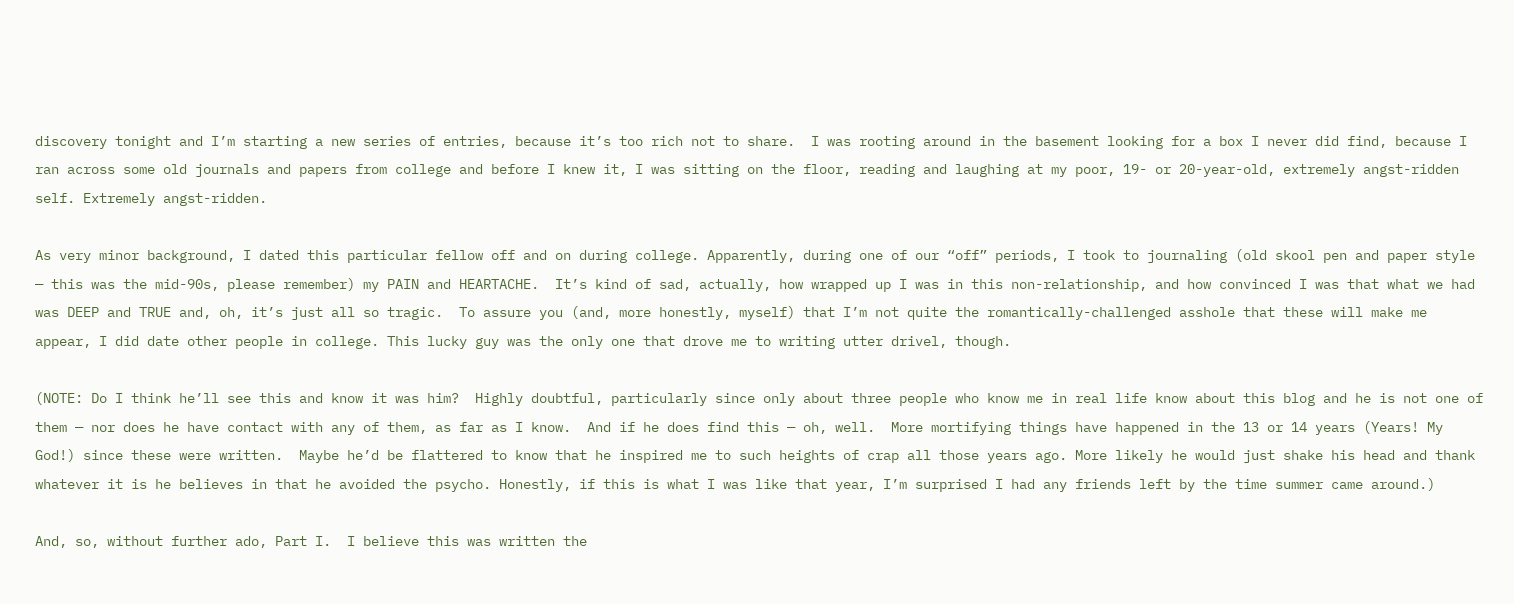discovery tonight and I’m starting a new series of entries, because it’s too rich not to share.  I was rooting around in the basement looking for a box I never did find, because I ran across some old journals and papers from college and before I knew it, I was sitting on the floor, reading and laughing at my poor, 19- or 20-year-old, extremely angst-ridden self. Extremely angst-ridden.

As very minor background, I dated this particular fellow off and on during college. Apparently, during one of our “off” periods, I took to journaling (old skool pen and paper style — this was the mid-90s, please remember) my PAIN and HEARTACHE.  It’s kind of sad, actually, how wrapped up I was in this non-relationship, and how convinced I was that what we had was DEEP and TRUE and, oh, it’s just all so tragic.  To assure you (and, more honestly, myself) that I’m not quite the romantically-challenged asshole that these will make me appear, I did date other people in college. This lucky guy was the only one that drove me to writing utter drivel, though.

(NOTE: Do I think he’ll see this and know it was him?  Highly doubtful, particularly since only about three people who know me in real life know about this blog and he is not one of them — nor does he have contact with any of them, as far as I know.  And if he does find this — oh, well.  More mortifying things have happened in the 13 or 14 years (Years! My God!) since these were written.  Maybe he’d be flattered to know that he inspired me to such heights of crap all those years ago. More likely he would just shake his head and thank whatever it is he believes in that he avoided the psycho. Honestly, if this is what I was like that year, I’m surprised I had any friends left by the time summer came around.)

And, so, without further ado, Part I.  I believe this was written the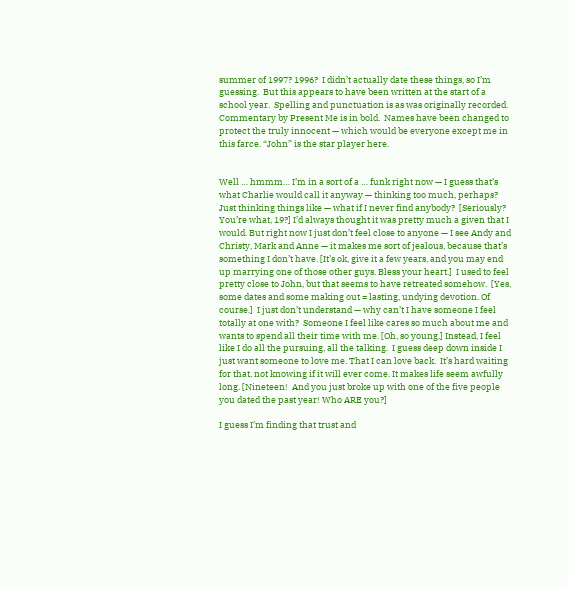summer of 1997? 1996?  I didn’t actually date these things, so I’m guessing.  But this appears to have been written at the start of a school year.  Spelling and punctuation is as was originally recorded. Commentary by Present Me is in bold.  Names have been changed to protect the truly innocent — which would be everyone except me in this farce. “John” is the star player here.


Well … hmmm… I’m in a sort of a … funk right now — I guess that’s what Charlie would call it anyway — thinking too much, perhaps?  Just thinking things like — what if I never find anybody?  [Seriously?  You’re what, 19?] I’d always thought it was pretty much a given that I would. But right now I just don’t feel close to anyone — I see Andy and Christy, Mark and Anne — it makes me sort of jealous, because that’s something I don’t have. [It’s ok, give it a few years, and you may end up marrying one of those other guys. Bless your heart.]  I used to feel pretty close to John, but that seems to have retreated somehow.  [Yes, some dates and some making out = lasting, undying devotion. Of course.]  I just don’t understand — why can’t I have someone I feel totally at one with?  Someone I feel like cares so much about me and wants to spend all their time with me. [Oh, so young.] Instead, I feel like I do all the pursuing, all the talking.  I guess deep down inside I just want someone to love me. That I can love back.  It’s hard waiting for that, not knowing if it will ever come. It makes life seem awfully long. [Nineteen!  And you just broke up with one of the five people you dated the past year! Who ARE you?]

I guess I’m finding that trust and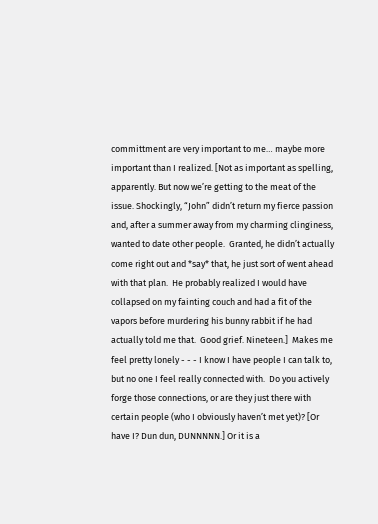committment are very important to me… maybe more important than I realized. [Not as important as spelling, apparently. But now we’re getting to the meat of the issue. Shockingly, “John” didn’t return my fierce passion and, after a summer away from my charming clinginess, wanted to date other people.  Granted, he didn’t actually come right out and *say* that, he just sort of went ahead with that plan.  He probably realized I would have collapsed on my fainting couch and had a fit of the vapors before murdering his bunny rabbit if he had actually told me that.  Good grief. Nineteen.]  Makes me feel pretty lonely - - - I know I have people I can talk to, but no one I feel really connected with.  Do you actively forge those connections, or are they just there with certain people (who I obviously haven’t met yet)? [Or have I? Dun dun, DUNNNNN.] Or it is a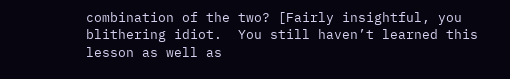combination of the two? [Fairly insightful, you blithering idiot.  You still haven’t learned this lesson as well as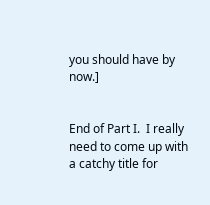you should have by now.]


End of Part I.  I really need to come up with a catchy title for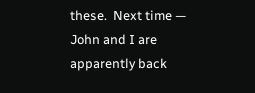these.  Next time — John and I are apparently back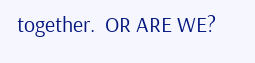together.  OR ARE WE?